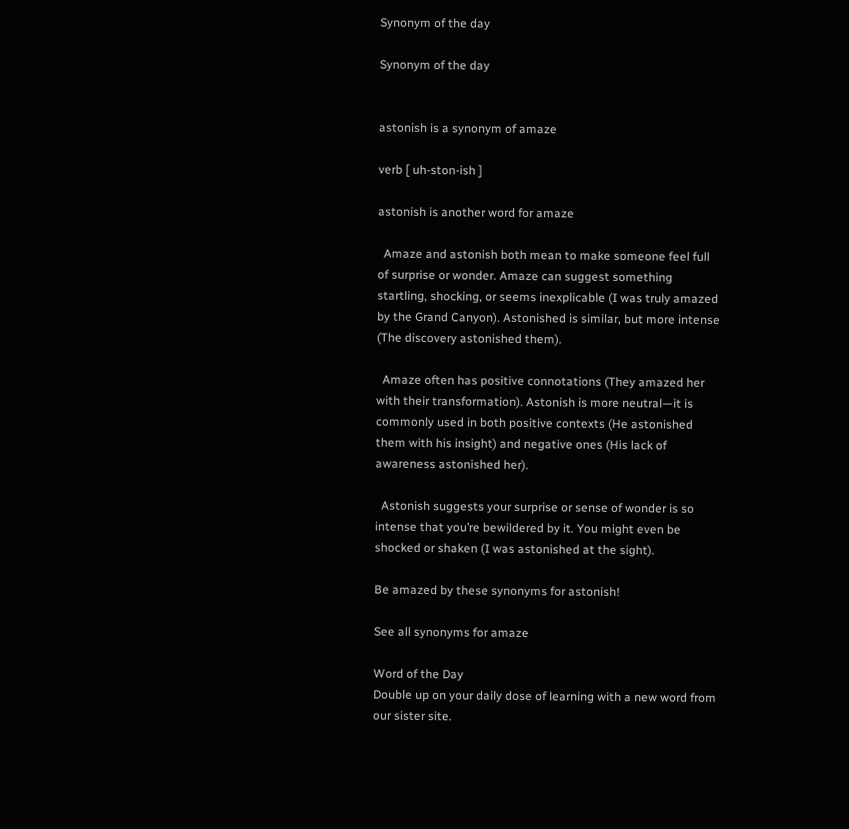Synonym of the day

Synonym of the day


astonish is a synonym of amaze

verb [ uh-ston-ish ]

astonish is another word for amaze

  Amaze and astonish both mean to make someone feel full of surprise or wonder. Amaze can suggest something startling, shocking, or seems inexplicable (I was truly amazed by the Grand Canyon). Astonished is similar, but more intense (The discovery astonished them).

  Amaze often has positive connotations (They amazed her with their transformation). Astonish is more neutral—it is commonly used in both positive contexts (He astonished them with his insight) and negative ones (His lack of awareness astonished her).

  Astonish suggests your surprise or sense of wonder is so intense that you’re bewildered by it. You might even be shocked or shaken (I was astonished at the sight).

Be amazed by these synonyms for astonish!

See all synonyms for amaze

Word of the Day
Double up on your daily dose of learning with a new word from our sister site.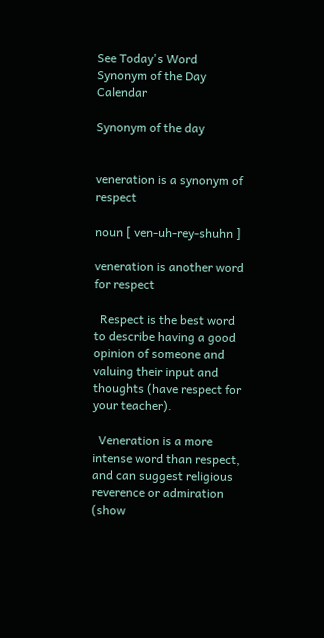See Today's Word
Synonym of the Day Calendar

Synonym of the day


veneration is a synonym of respect

noun [ ven-uh-rey-shuhn ]

veneration is another word for respect

  Respect is the best word to describe having a good opinion of someone and valuing their input and thoughts (have respect for your teacher).

  Veneration is a more intense word than respect, and can suggest religious reverence or admiration (show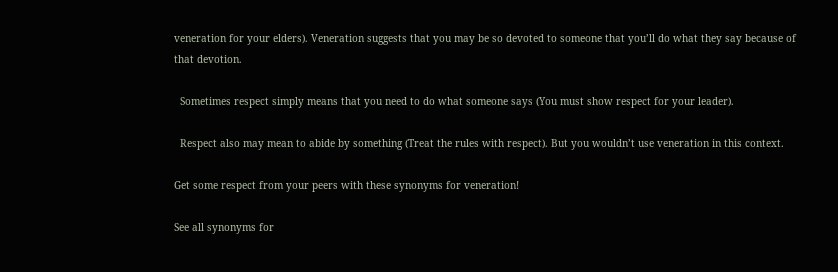veneration for your elders). Veneration suggests that you may be so devoted to someone that you’ll do what they say because of that devotion.

  Sometimes respect simply means that you need to do what someone says (You must show respect for your leader).

  Respect also may mean to abide by something (Treat the rules with respect). But you wouldn’t use veneration in this context.

Get some respect from your peers with these synonyms for veneration!

See all synonyms for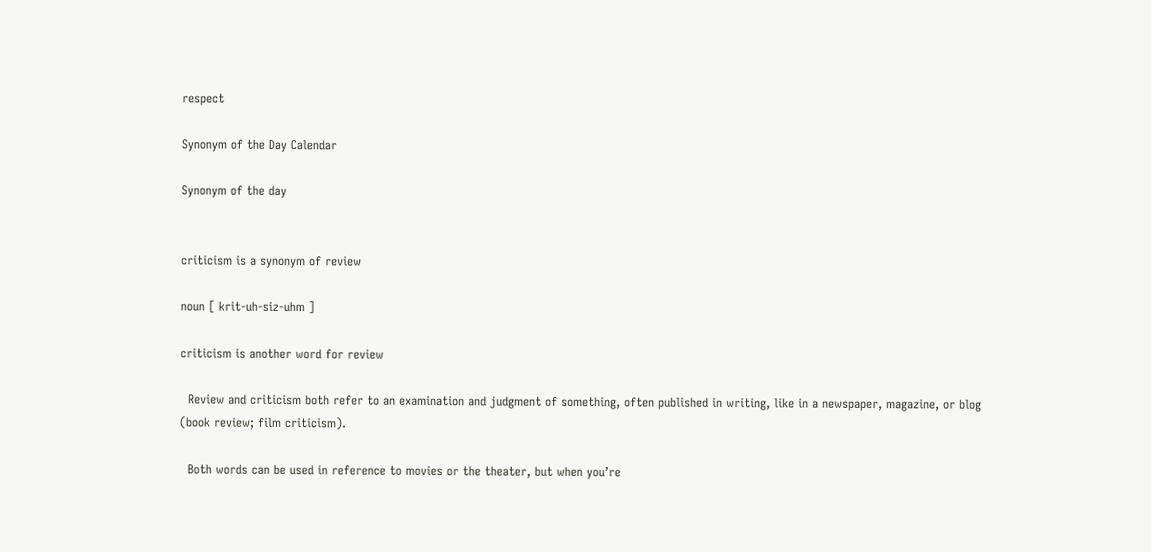respect

Synonym of the Day Calendar

Synonym of the day


criticism is a synonym of review

noun [ krit-uh-siz-uhm ]

criticism is another word for review

  Review and criticism both refer to an examination and judgment of something, often published in writing, like in a newspaper, magazine, or blog (book review; film criticism).

  Both words can be used in reference to movies or the theater, but when you’re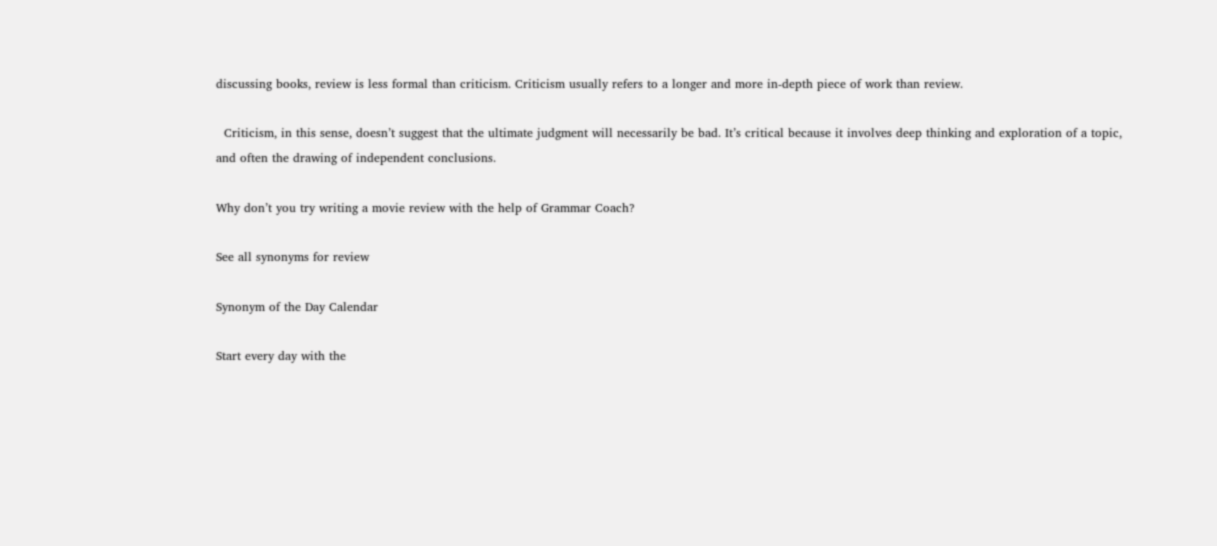discussing books, review is less formal than criticism. Criticism usually refers to a longer and more in-depth piece of work than review.

  Criticism, in this sense, doesn’t suggest that the ultimate judgment will necessarily be bad. It’s critical because it involves deep thinking and exploration of a topic, and often the drawing of independent conclusions.

Why don’t you try writing a movie review with the help of Grammar Coach?

See all synonyms for review

Synonym of the Day Calendar

Start every day with the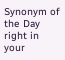Synonym of the Day right in your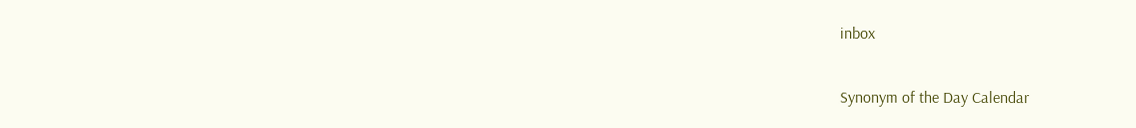inbox

Synonym of the Day Calendar